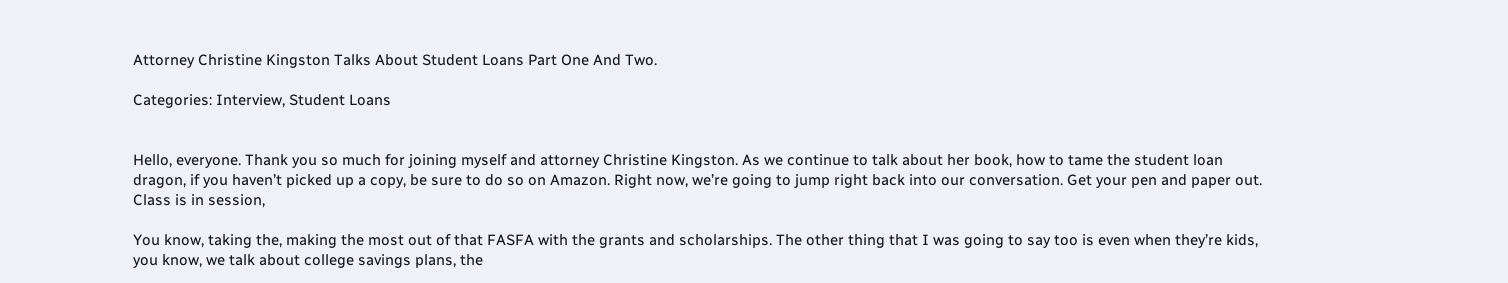Attorney Christine Kingston Talks About Student Loans Part One And Two.

Categories: Interview, Student Loans


Hello, everyone. Thank you so much for joining myself and attorney Christine Kingston. As we continue to talk about her book, how to tame the student loan dragon, if you haven’t picked up a copy, be sure to do so on Amazon. Right now, we’re going to jump right back into our conversation. Get your pen and paper out. Class is in session,

You know, taking the, making the most out of that FASFA with the grants and scholarships. The other thing that I was going to say too is even when they’re kids, you know, we talk about college savings plans, the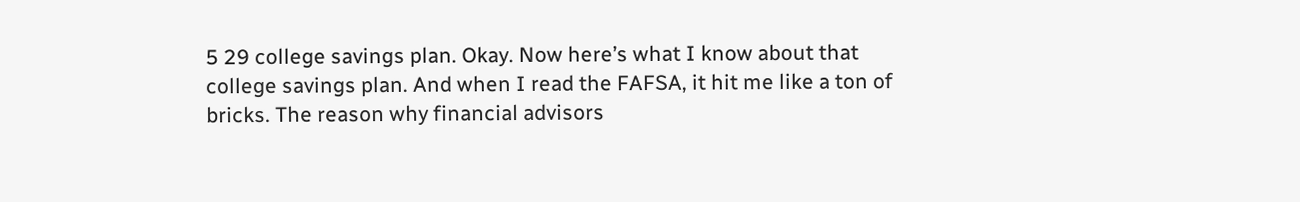5 29 college savings plan. Okay. Now here’s what I know about that college savings plan. And when I read the FAFSA, it hit me like a ton of bricks. The reason why financial advisors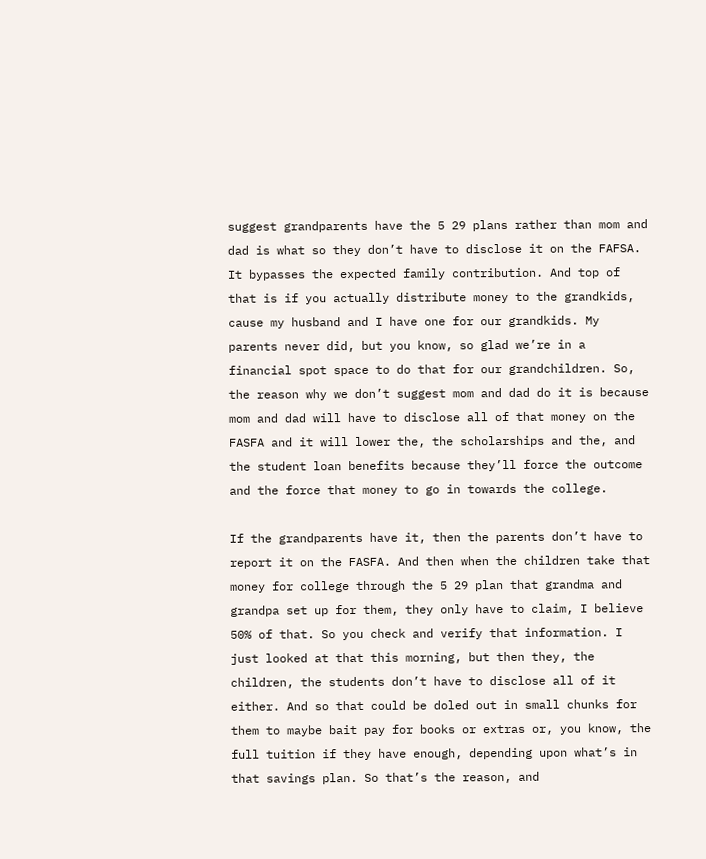suggest grandparents have the 5 29 plans rather than mom and dad is what so they don’t have to disclose it on the FAFSA. It bypasses the expected family contribution. And top of that is if you actually distribute money to the grandkids, cause my husband and I have one for our grandkids. My parents never did, but you know, so glad we’re in a financial spot space to do that for our grandchildren. So, the reason why we don’t suggest mom and dad do it is because mom and dad will have to disclose all of that money on the FASFA and it will lower the, the scholarships and the, and the student loan benefits because they’ll force the outcome and the force that money to go in towards the college.

If the grandparents have it, then the parents don’t have to report it on the FASFA. And then when the children take that money for college through the 5 29 plan that grandma and grandpa set up for them, they only have to claim, I believe 50% of that. So you check and verify that information. I just looked at that this morning, but then they, the children, the students don’t have to disclose all of it either. And so that could be doled out in small chunks for them to maybe bait pay for books or extras or, you know, the full tuition if they have enough, depending upon what’s in that savings plan. So that’s the reason, and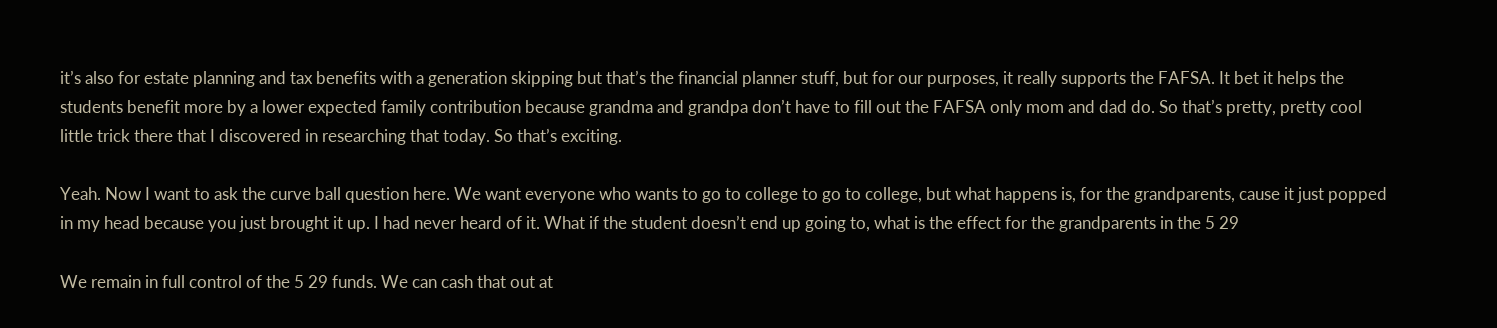it’s also for estate planning and tax benefits with a generation skipping but that’s the financial planner stuff, but for our purposes, it really supports the FAFSA. It bet it helps the students benefit more by a lower expected family contribution because grandma and grandpa don’t have to fill out the FAFSA only mom and dad do. So that’s pretty, pretty cool little trick there that I discovered in researching that today. So that’s exciting.

Yeah. Now I want to ask the curve ball question here. We want everyone who wants to go to college to go to college, but what happens is, for the grandparents, cause it just popped in my head because you just brought it up. I had never heard of it. What if the student doesn’t end up going to, what is the effect for the grandparents in the 5 29

We remain in full control of the 5 29 funds. We can cash that out at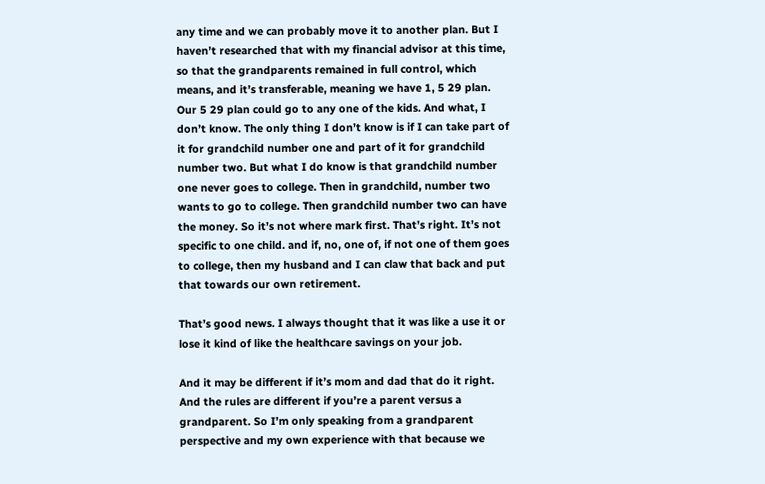any time and we can probably move it to another plan. But I haven’t researched that with my financial advisor at this time, so that the grandparents remained in full control, which means, and it’s transferable, meaning we have 1, 5 29 plan. Our 5 29 plan could go to any one of the kids. And what, I don’t know. The only thing I don’t know is if I can take part of it for grandchild number one and part of it for grandchild number two. But what I do know is that grandchild number one never goes to college. Then in grandchild, number two wants to go to college. Then grandchild number two can have the money. So it’s not where mark first. That’s right. It’s not specific to one child. and if, no, one of, if not one of them goes to college, then my husband and I can claw that back and put that towards our own retirement.

That’s good news. I always thought that it was like a use it or lose it kind of like the healthcare savings on your job.

And it may be different if it’s mom and dad that do it right. And the rules are different if you’re a parent versus a grandparent. So I’m only speaking from a grandparent perspective and my own experience with that because we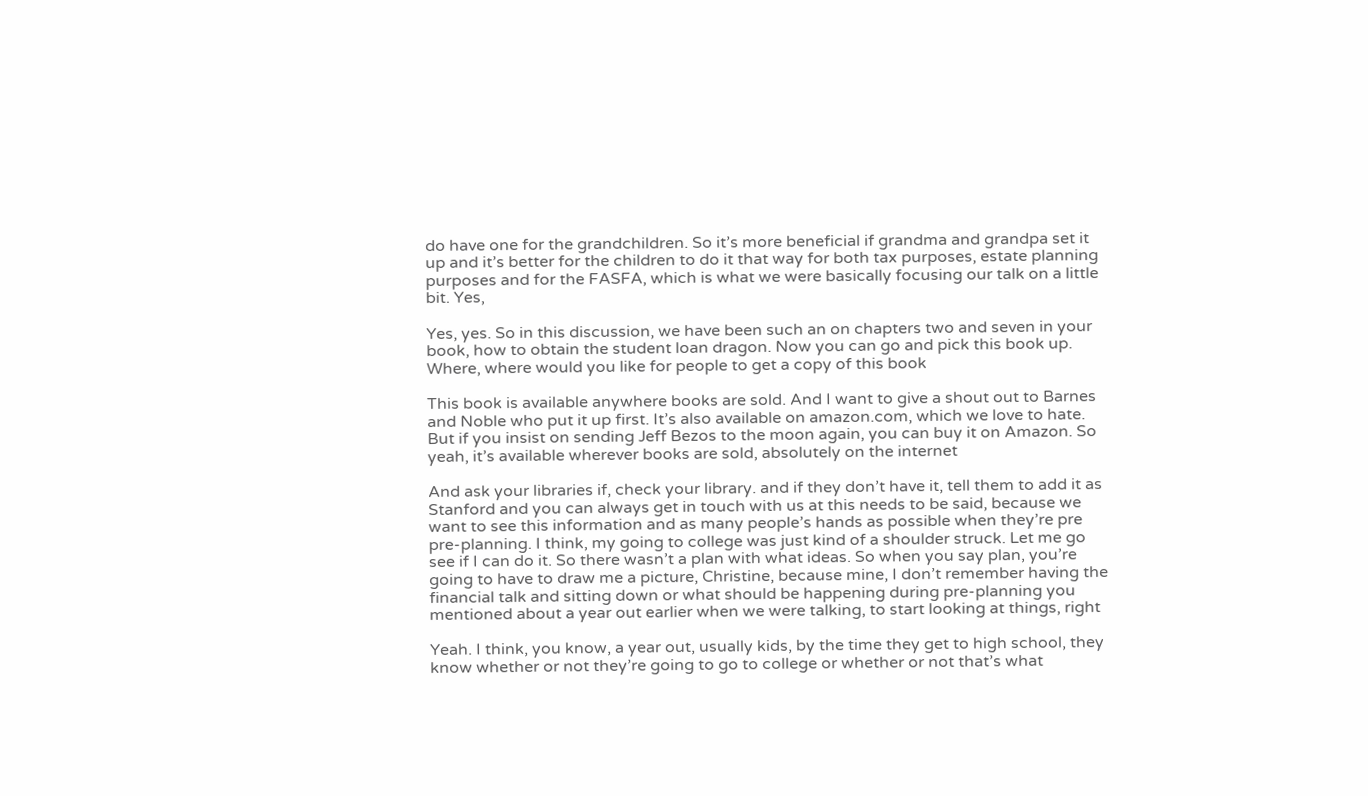do have one for the grandchildren. So it’s more beneficial if grandma and grandpa set it up and it’s better for the children to do it that way for both tax purposes, estate planning purposes and for the FASFA, which is what we were basically focusing our talk on a little bit. Yes,

Yes, yes. So in this discussion, we have been such an on chapters two and seven in your book, how to obtain the student loan dragon. Now you can go and pick this book up. Where, where would you like for people to get a copy of this book

This book is available anywhere books are sold. And I want to give a shout out to Barnes and Noble who put it up first. It’s also available on amazon.com, which we love to hate. But if you insist on sending Jeff Bezos to the moon again, you can buy it on Amazon. So yeah, it’s available wherever books are sold, absolutely on the internet

And ask your libraries if, check your library. and if they don’t have it, tell them to add it as Stanford and you can always get in touch with us at this needs to be said, because we want to see this information and as many people’s hands as possible when they’re pre pre-planning. I think, my going to college was just kind of a shoulder struck. Let me go see if I can do it. So there wasn’t a plan with what ideas. So when you say plan, you’re going to have to draw me a picture, Christine, because mine, I don’t remember having the financial talk and sitting down or what should be happening during pre-planning you mentioned about a year out earlier when we were talking, to start looking at things, right

Yeah. I think, you know, a year out, usually kids, by the time they get to high school, they know whether or not they’re going to go to college or whether or not that’s what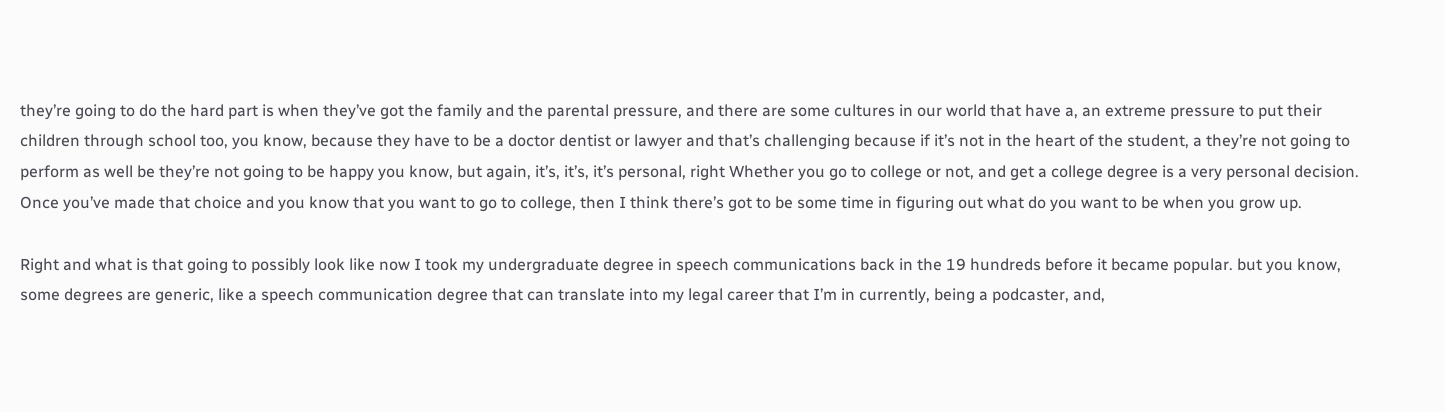they’re going to do the hard part is when they’ve got the family and the parental pressure, and there are some cultures in our world that have a, an extreme pressure to put their children through school too, you know, because they have to be a doctor dentist or lawyer and that’s challenging because if it’s not in the heart of the student, a they’re not going to perform as well be they’re not going to be happy you know, but again, it’s, it’s, it’s personal, right Whether you go to college or not, and get a college degree is a very personal decision. Once you’ve made that choice and you know that you want to go to college, then I think there’s got to be some time in figuring out what do you want to be when you grow up.

Right and what is that going to possibly look like now I took my undergraduate degree in speech communications back in the 19 hundreds before it became popular. but you know, some degrees are generic, like a speech communication degree that can translate into my legal career that I’m in currently, being a podcaster, and,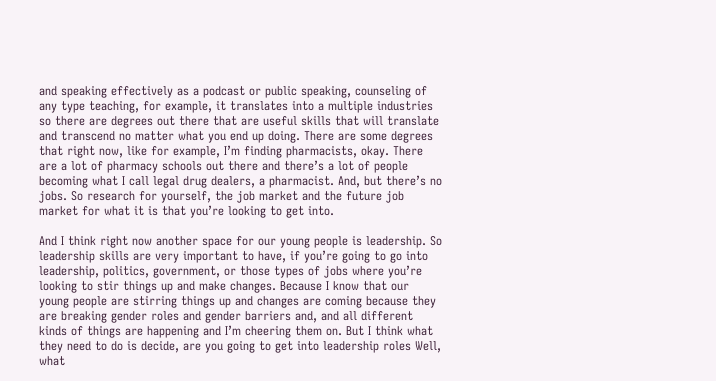and speaking effectively as a podcast or public speaking, counseling of any type teaching, for example, it translates into a multiple industries so there are degrees out there that are useful skills that will translate and transcend no matter what you end up doing. There are some degrees that right now, like for example, I’m finding pharmacists, okay. There are a lot of pharmacy schools out there and there’s a lot of people becoming what I call legal drug dealers, a pharmacist. And, but there’s no jobs. So research for yourself, the job market and the future job market for what it is that you’re looking to get into.

And I think right now another space for our young people is leadership. So leadership skills are very important to have, if you’re going to go into leadership, politics, government, or those types of jobs where you’re looking to stir things up and make changes. Because I know that our young people are stirring things up and changes are coming because they are breaking gender roles and gender barriers and, and all different kinds of things are happening and I’m cheering them on. But I think what they need to do is decide, are you going to get into leadership roles Well, what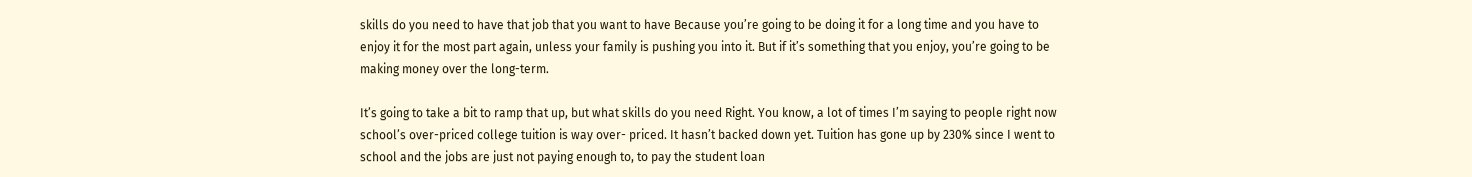skills do you need to have that job that you want to have Because you’re going to be doing it for a long time and you have to enjoy it for the most part again, unless your family is pushing you into it. But if it’s something that you enjoy, you’re going to be making money over the long-term.

It’s going to take a bit to ramp that up, but what skills do you need Right. You know, a lot of times I’m saying to people right now school’s over-priced college tuition is way over- priced. It hasn’t backed down yet. Tuition has gone up by 230% since I went to school and the jobs are just not paying enough to, to pay the student loan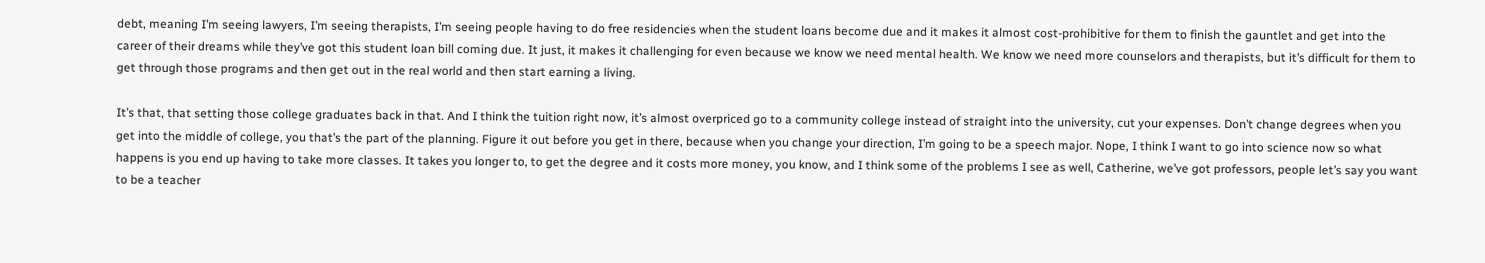debt, meaning I’m seeing lawyers, I’m seeing therapists, I’m seeing people having to do free residencies when the student loans become due and it makes it almost cost-prohibitive for them to finish the gauntlet and get into the career of their dreams while they’ve got this student loan bill coming due. It just, it makes it challenging for even because we know we need mental health. We know we need more counselors and therapists, but it’s difficult for them to get through those programs and then get out in the real world and then start earning a living.

It’s that, that setting those college graduates back in that. And I think the tuition right now, it’s almost overpriced go to a community college instead of straight into the university, cut your expenses. Don’t change degrees when you get into the middle of college, you that’s the part of the planning. Figure it out before you get in there, because when you change your direction, I’m going to be a speech major. Nope, I think I want to go into science now so what happens is you end up having to take more classes. It takes you longer to, to get the degree and it costs more money, you know, and I think some of the problems I see as well, Catherine, we’ve got professors, people let’s say you want to be a teacher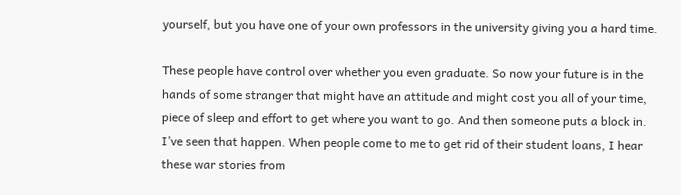yourself, but you have one of your own professors in the university giving you a hard time.

These people have control over whether you even graduate. So now your future is in the hands of some stranger that might have an attitude and might cost you all of your time, piece of sleep and effort to get where you want to go. And then someone puts a block in. I’ve seen that happen. When people come to me to get rid of their student loans, I hear these war stories from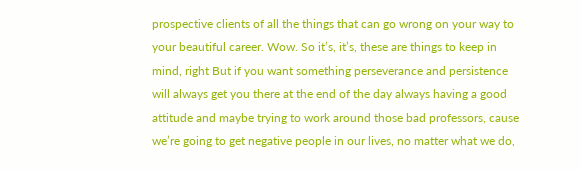prospective clients of all the things that can go wrong on your way to your beautiful career. Wow. So it’s, it’s, these are things to keep in mind, right But if you want something perseverance and persistence will always get you there at the end of the day always having a good attitude and maybe trying to work around those bad professors, cause we’re going to get negative people in our lives, no matter what we do,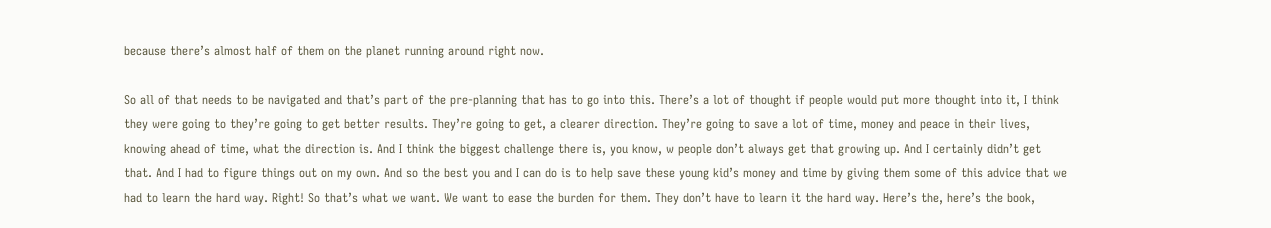because there’s almost half of them on the planet running around right now.

So all of that needs to be navigated and that’s part of the pre-planning that has to go into this. There’s a lot of thought if people would put more thought into it, I think they were going to they’re going to get better results. They’re going to get, a clearer direction. They’re going to save a lot of time, money and peace in their lives, knowing ahead of time, what the direction is. And I think the biggest challenge there is, you know, w people don’t always get that growing up. And I certainly didn’t get that. And I had to figure things out on my own. And so the best you and I can do is to help save these young kid’s money and time by giving them some of this advice that we had to learn the hard way. Right! So that’s what we want. We want to ease the burden for them. They don’t have to learn it the hard way. Here’s the, here’s the book,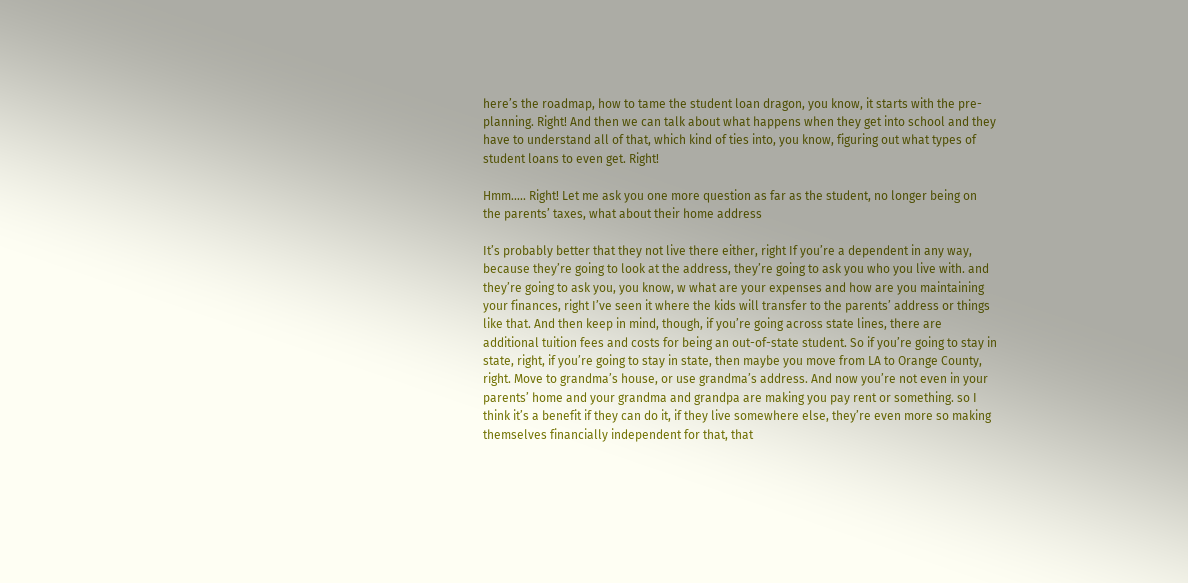here’s the roadmap, how to tame the student loan dragon, you know, it starts with the pre-planning. Right! And then we can talk about what happens when they get into school and they have to understand all of that, which kind of ties into, you know, figuring out what types of student loans to even get. Right!

Hmm….. Right! Let me ask you one more question as far as the student, no longer being on the parents’ taxes, what about their home address

It’s probably better that they not live there either, right If you’re a dependent in any way, because they’re going to look at the address, they’re going to ask you who you live with. and they’re going to ask you, you know, w what are your expenses and how are you maintaining your finances, right I’ve seen it where the kids will transfer to the parents’ address or things like that. And then keep in mind, though, if you’re going across state lines, there are additional tuition fees and costs for being an out-of-state student. So if you’re going to stay in state, right, if you’re going to stay in state, then maybe you move from LA to Orange County, right. Move to grandma’s house, or use grandma’s address. And now you’re not even in your parents’ home and your grandma and grandpa are making you pay rent or something. so I think it’s a benefit if they can do it, if they live somewhere else, they’re even more so making themselves financially independent for that, that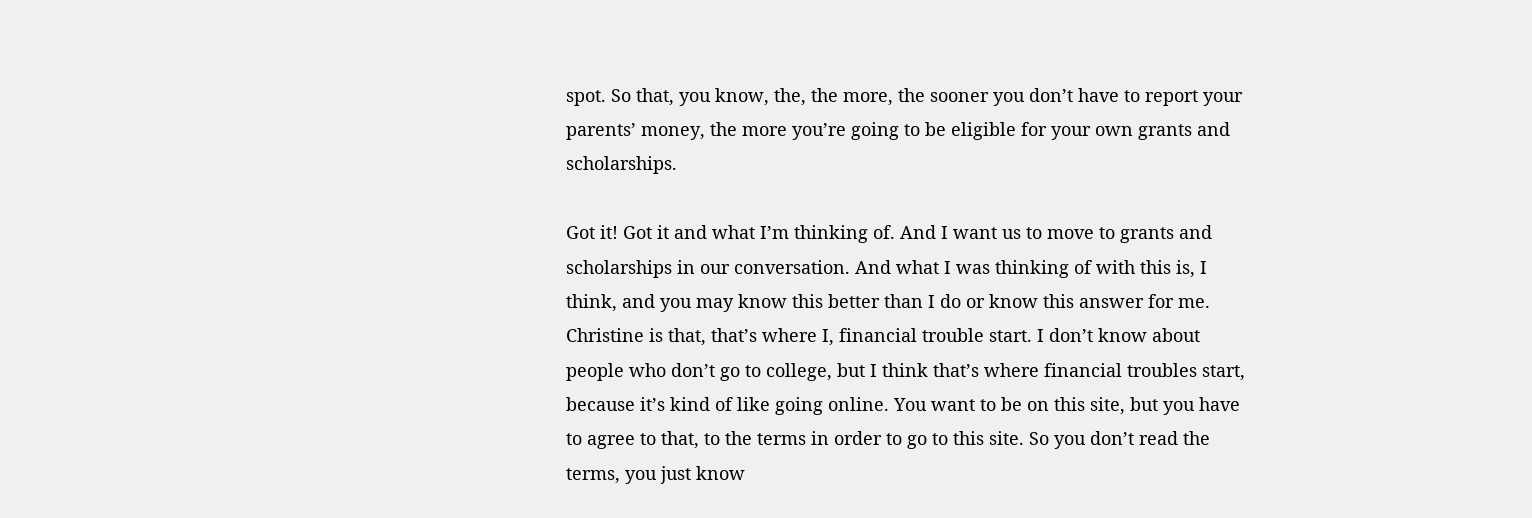spot. So that, you know, the, the more, the sooner you don’t have to report your parents’ money, the more you’re going to be eligible for your own grants and scholarships.

Got it! Got it and what I’m thinking of. And I want us to move to grants and scholarships in our conversation. And what I was thinking of with this is, I think, and you may know this better than I do or know this answer for me. Christine is that, that’s where I, financial trouble start. I don’t know about people who don’t go to college, but I think that’s where financial troubles start, because it’s kind of like going online. You want to be on this site, but you have to agree to that, to the terms in order to go to this site. So you don’t read the terms, you just know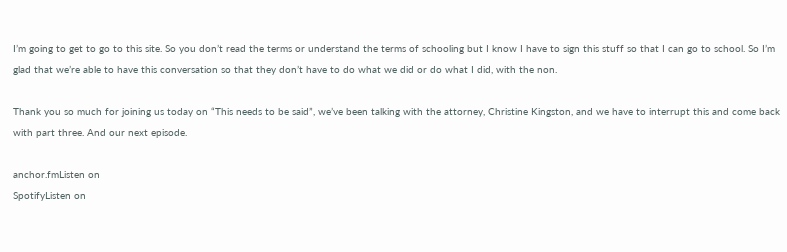I’m going to get to go to this site. So you don’t read the terms or understand the terms of schooling but I know I have to sign this stuff so that I can go to school. So I’m glad that we’re able to have this conversation so that they don’t have to do what we did or do what I did, with the non.

Thank you so much for joining us today on “This needs to be said”, we’ve been talking with the attorney, Christine Kingston, and we have to interrupt this and come back with part three. And our next episode.

anchor.fmListen on
SpotifyListen on